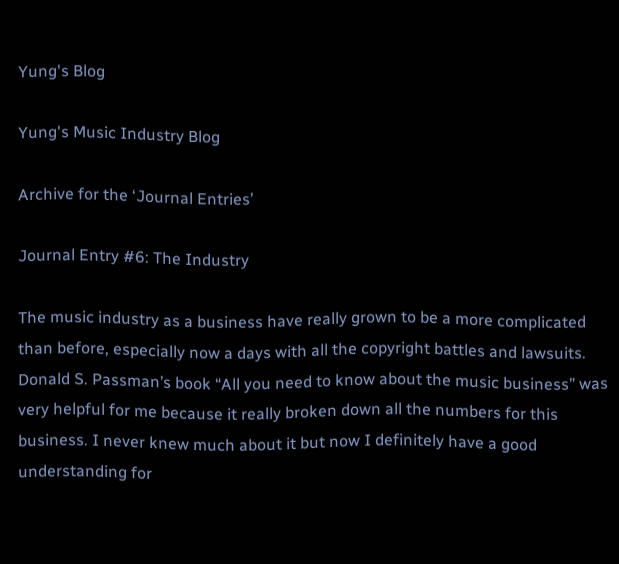Yung's Blog

Yung's Music Industry Blog

Archive for the ‘Journal Entries’

Journal Entry #6: The Industry

The music industry as a business have really grown to be a more complicated than before, especially now a days with all the copyright battles and lawsuits. Donald S. Passman’s book “All you need to know about the music business” was very helpful for me because it really broken down all the numbers for this business. I never knew much about it but now I definitely have a good understanding for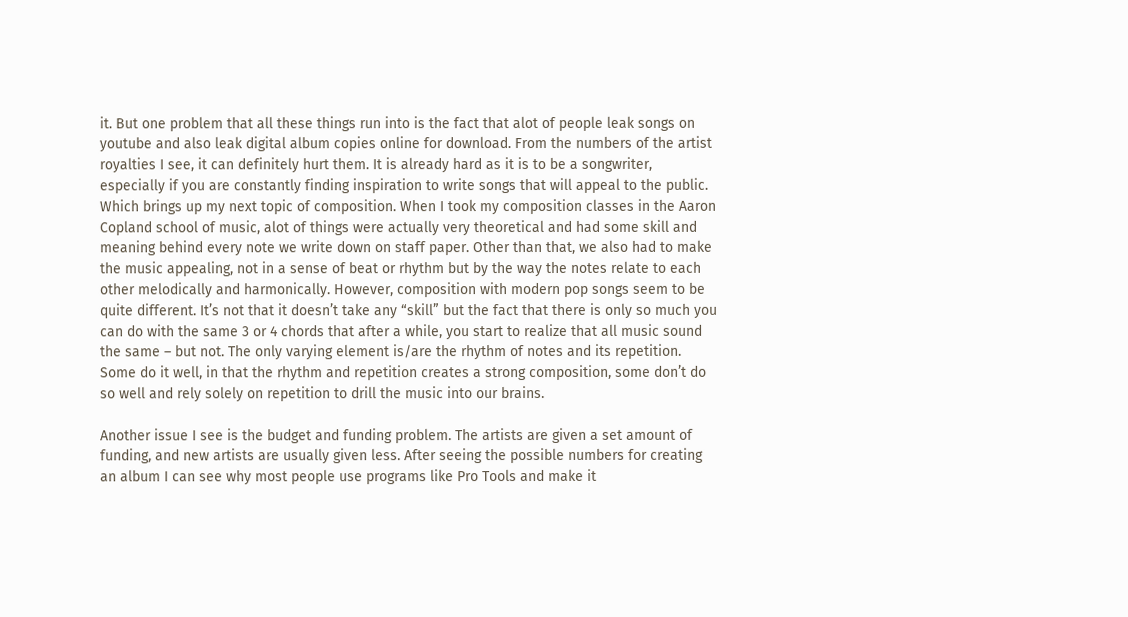it. But one problem that all these things run into is the fact that alot of people leak songs on youtube and also leak digital album copies online for download. From the numbers of the artist royalties I see, it can definitely hurt them. It is already hard as it is to be a songwriter, especially if you are constantly finding inspiration to write songs that will appeal to the public. Which brings up my next topic of composition. When I took my composition classes in the Aaron Copland school of music, alot of things were actually very theoretical and had some skill and meaning behind every note we write down on staff paper. Other than that, we also had to make the music appealing, not in a sense of beat or rhythm but by the way the notes relate to each other melodically and harmonically. However, composition with modern pop songs seem to be quite different. It’s not that it doesn’t take any “skill” but the fact that there is only so much you can do with the same 3 or 4 chords that after a while, you start to realize that all music sound the same – but not. The only varying element is/are the rhythm of notes and its repetition.  Some do it well, in that the rhythm and repetition creates a strong composition, some don’t do so well and rely solely on repetition to drill the music into our brains.

Another issue I see is the budget and funding problem. The artists are given a set amount of funding, and new artists are usually given less. After seeing the possible numbers for creating an album I can see why most people use programs like Pro Tools and make it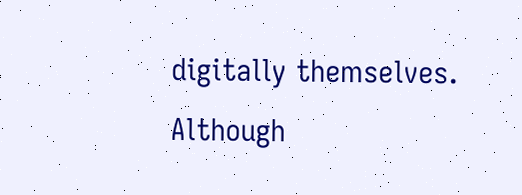digitally themselves. Although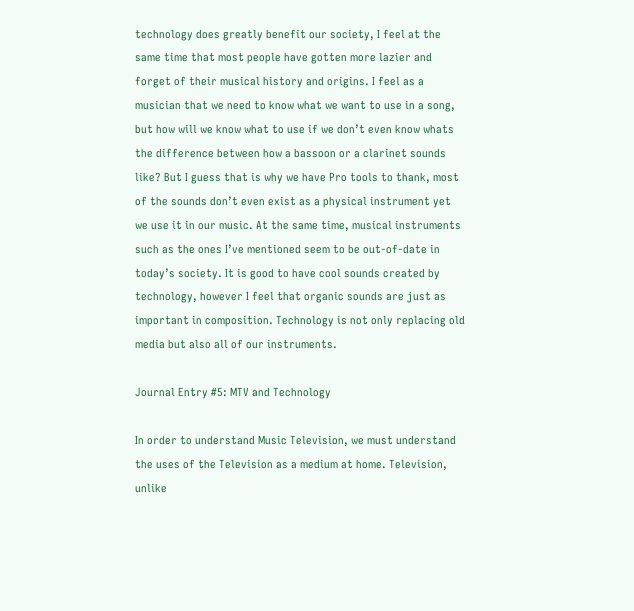technology does greatly benefit our society, I feel at the same time that most people have gotten more lazier and forget of their musical history and origins. I feel as a musician that we need to know what we want to use in a song, but how will we know what to use if we don’t even know whats the difference between how a bassoon or a clarinet sounds like? But I guess that is why we have Pro tools to thank, most of the sounds don’t even exist as a physical instrument yet we use it in our music. At the same time, musical instruments such as the ones I’ve mentioned seem to be out-of-date in today’s society. It is good to have cool sounds created by technology, however I feel that organic sounds are just as important in composition. Technology is not only replacing old media but also all of our instruments.

Journal Entry #5: MTV and Technology

In order to understand Music Television, we must understand the uses of the Television as a medium at home. Television, unlike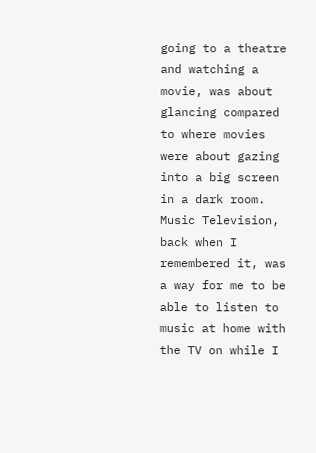going to a theatre and watching a movie, was about glancing compared to where movies were about gazing into a big screen in a dark room. Music Television, back when I remembered it, was a way for me to be able to listen to music at home with the TV on while I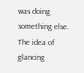was doing something else. The idea of glancing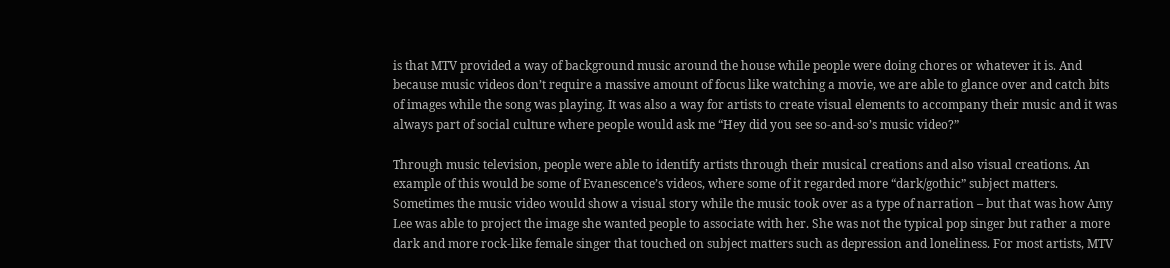is that MTV provided a way of background music around the house while people were doing chores or whatever it is. And because music videos don’t require a massive amount of focus like watching a movie, we are able to glance over and catch bits of images while the song was playing. It was also a way for artists to create visual elements to accompany their music and it was always part of social culture where people would ask me “Hey did you see so-and-so’s music video?”

Through music television, people were able to identify artists through their musical creations and also visual creations. An example of this would be some of Evanescence’s videos, where some of it regarded more “dark/gothic” subject matters. Sometimes the music video would show a visual story while the music took over as a type of narration – but that was how Amy Lee was able to project the image she wanted people to associate with her. She was not the typical pop singer but rather a more dark and more rock-like female singer that touched on subject matters such as depression and loneliness. For most artists, MTV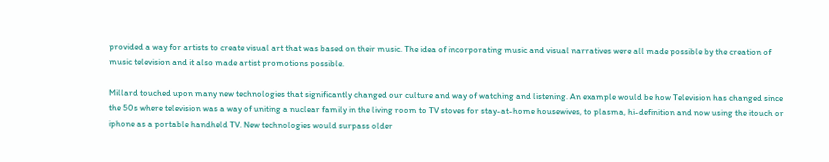provided a way for artists to create visual art that was based on their music. The idea of incorporating music and visual narratives were all made possible by the creation of music television and it also made artist promotions possible.

Millard touched upon many new technologies that significantly changed our culture and way of watching and listening. An example would be how Television has changed since the 50s where television was a way of uniting a nuclear family in the living room to TV stoves for stay-at-home housewives, to plasma, hi-definition and now using the itouch or iphone as a portable handheld TV. New technologies would surpass older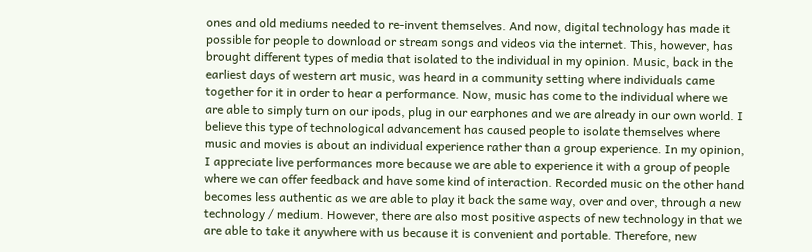ones and old mediums needed to re-invent themselves. And now, digital technology has made it possible for people to download or stream songs and videos via the internet. This, however, has brought different types of media that isolated to the individual in my opinion. Music, back in the earliest days of western art music, was heard in a community setting where individuals came together for it in order to hear a performance. Now, music has come to the individual where we are able to simply turn on our ipods, plug in our earphones and we are already in our own world. I believe this type of technological advancement has caused people to isolate themselves where music and movies is about an individual experience rather than a group experience. In my opinion, I appreciate live performances more because we are able to experience it with a group of people where we can offer feedback and have some kind of interaction. Recorded music on the other hand becomes less authentic as we are able to play it back the same way, over and over, through a new technology / medium. However, there are also most positive aspects of new technology in that we are able to take it anywhere with us because it is convenient and portable. Therefore, new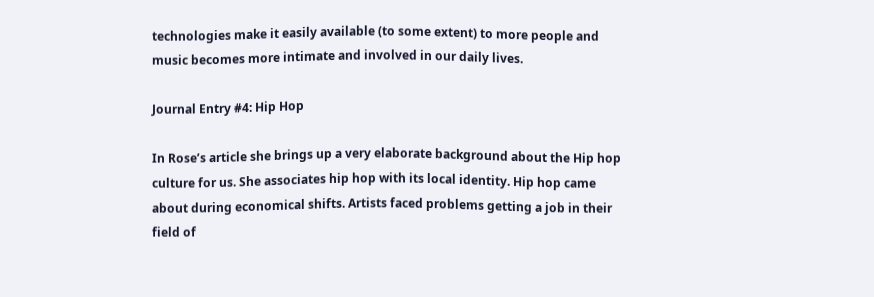technologies make it easily available (to some extent) to more people and music becomes more intimate and involved in our daily lives.

Journal Entry #4: Hip Hop

In Rose’s article she brings up a very elaborate background about the Hip hop culture for us. She associates hip hop with its local identity. Hip hop came about during economical shifts. Artists faced problems getting a job in their field of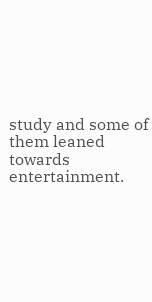study and some of them leaned towards entertainment.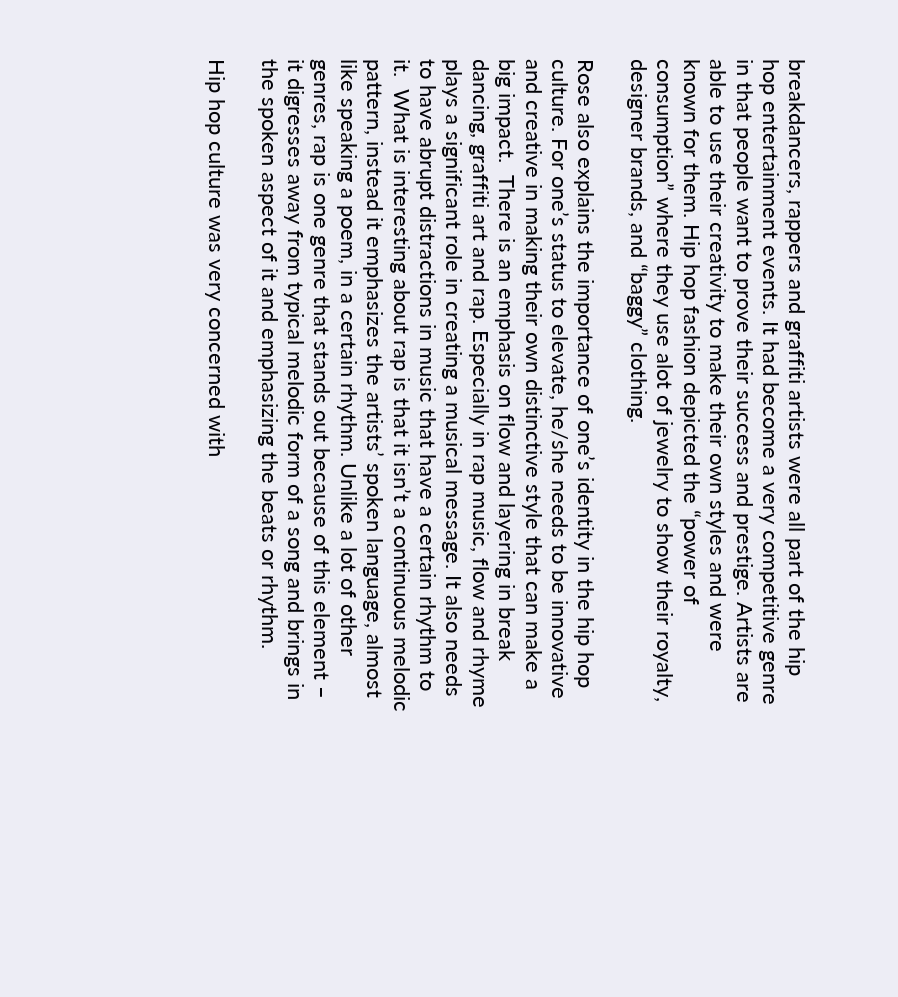breakdancers, rappers and graffiti artists were all part of the hip hop entertainment events. It had become a very competitive genre in that people want to prove their success and prestige. Artists are able to use their creativity to make their own styles and were known for them. Hip hop fashion depicted the “power of consumption” where they use alot of jewelry to show their royalty, designer brands, and “baggy” clothing.

Rose also explains the importance of one’s identity in the hip hop culture. For one’s status to elevate, he/she needs to be innovative and creative in making their own distinctive style that can make a big impact.  There is an emphasis on flow and layering in break dancing, graffiti art and rap. Especially in rap music, flow and rhyme plays a significant role in creating a musical message. It also needs to have abrupt distractions in music that have a certain rhythm to it.  What is interesting about rap is that it isn’t a continuous melodic pattern, instead it emphasizes the artists’ spoken language, almost like speaking a poem, in a certain rhythm. Unlike a lot of other genres, rap is one genre that stands out because of this element – it digresses away from typical melodic form of a song and brings in the spoken aspect of it and emphasizing the beats or rhythm.

Hip hop culture was very concerned with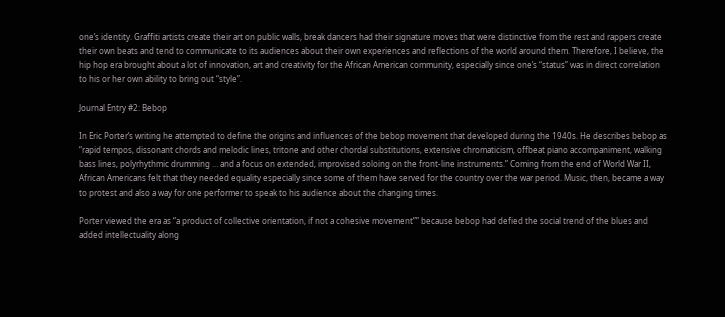one’s identity. Graffiti artists create their art on public walls, break dancers had their signature moves that were distinctive from the rest and rappers create their own beats and tend to communicate to its audiences about their own experiences and reflections of the world around them. Therefore, I believe, the hip hop era brought about a lot of innovation, art and creativity for the African American community, especially since one’s “status” was in direct correlation to his or her own ability to bring out “style”.

Journal Entry #2: Bebop

In Eric Porter’s writing he attempted to define the origins and influences of the bebop movement that developed during the 1940s. He describes bebop as “rapid tempos, dissonant chords and melodic lines, tritone and other chordal substitutions, extensive chromaticism, offbeat piano accompaniment, walking bass lines, polyrhythmic drumming … and a focus on extended, improvised soloing on the front-line instruments.” Coming from the end of World War II, African Americans felt that they needed equality especially since some of them have served for the country over the war period. Music, then, became a way to protest and also a way for one performer to speak to his audience about the changing times.

Porter viewed the era as “a product of collective orientation, if not a cohesive movement”” because bebop had defied the social trend of the blues and added intellectuality along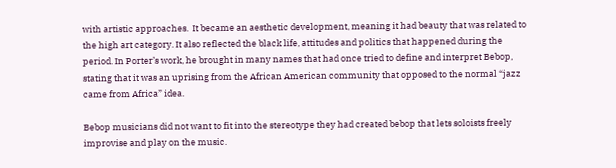with artistic approaches.  It became an aesthetic development, meaning it had beauty that was related to the high art category. It also reflected the black life, attitudes and politics that happened during the period. In Porter’s work, he brought in many names that had once tried to define and interpret Bebop, stating that it was an uprising from the African American community that opposed to the normal “jazz came from Africa” idea.

Bebop musicians did not want to fit into the stereotype they had created bebop that lets soloists freely improvise and play on the music.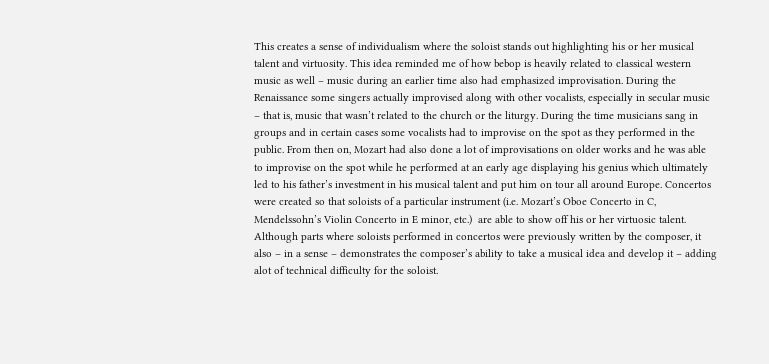This creates a sense of individualism where the soloist stands out highlighting his or her musical talent and virtuosity. This idea reminded me of how bebop is heavily related to classical western music as well – music during an earlier time also had emphasized improvisation. During the Renaissance some singers actually improvised along with other vocalists, especially in secular music – that is, music that wasn’t related to the church or the liturgy. During the time musicians sang in groups and in certain cases some vocalists had to improvise on the spot as they performed in the public. From then on, Mozart had also done a lot of improvisations on older works and he was able to improvise on the spot while he performed at an early age displaying his genius which ultimately led to his father’s investment in his musical talent and put him on tour all around Europe. Concertos were created so that soloists of a particular instrument (i.e. Mozart’s Oboe Concerto in C, Mendelssohn’s Violin Concerto in E minor, etc.)  are able to show off his or her virtuosic talent. Although parts where soloists performed in concertos were previously written by the composer, it also – in a sense – demonstrates the composer’s ability to take a musical idea and develop it – adding alot of technical difficulty for the soloist.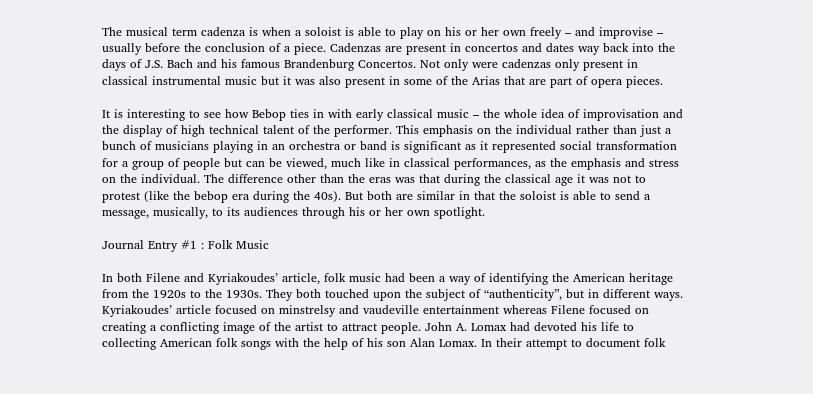The musical term cadenza is when a soloist is able to play on his or her own freely – and improvise – usually before the conclusion of a piece. Cadenzas are present in concertos and dates way back into the days of J.S. Bach and his famous Brandenburg Concertos. Not only were cadenzas only present in classical instrumental music but it was also present in some of the Arias that are part of opera pieces.

It is interesting to see how Bebop ties in with early classical music – the whole idea of improvisation and the display of high technical talent of the performer. This emphasis on the individual rather than just a bunch of musicians playing in an orchestra or band is significant as it represented social transformation for a group of people but can be viewed, much like in classical performances, as the emphasis and stress on the individual. The difference other than the eras was that during the classical age it was not to protest (like the bebop era during the 40s). But both are similar in that the soloist is able to send a message, musically, to its audiences through his or her own spotlight.

Journal Entry #1 : Folk Music

In both Filene and Kyriakoudes’ article, folk music had been a way of identifying the American heritage from the 1920s to the 1930s. They both touched upon the subject of “authenticity”, but in different ways.  Kyriakoudes’ article focused on minstrelsy and vaudeville entertainment whereas Filene focused on creating a conflicting image of the artist to attract people. John A. Lomax had devoted his life to collecting American folk songs with the help of his son Alan Lomax. In their attempt to document folk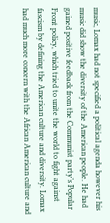music, Lomax had not specified a political agenda however his music did show the diversity of the American people. He had gained positive feedback from the Communist party’s Popular Front policy, which tried to unite the world to fight against fascism by defining the American culture and diversity. Lomax had much more concern with the African American culture and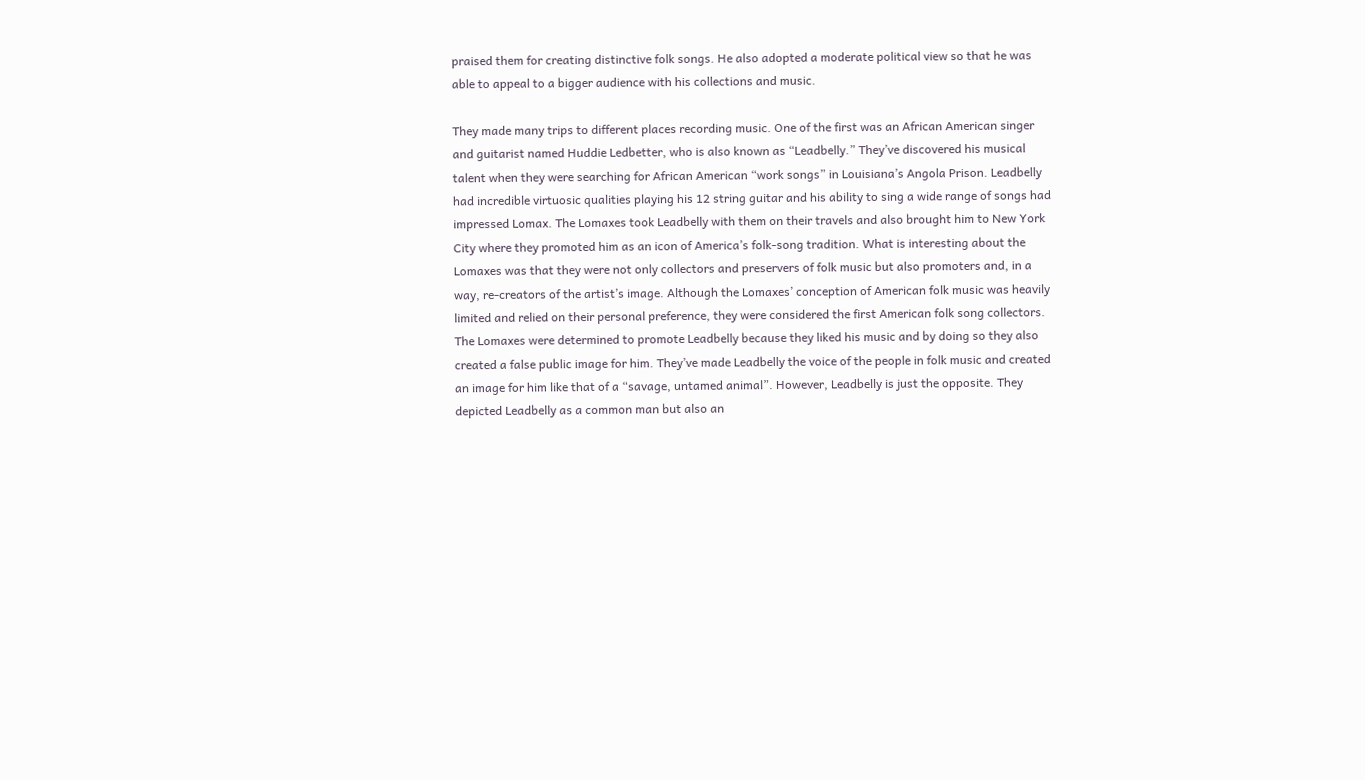praised them for creating distinctive folk songs. He also adopted a moderate political view so that he was able to appeal to a bigger audience with his collections and music.

They made many trips to different places recording music. One of the first was an African American singer and guitarist named Huddie Ledbetter, who is also known as “Leadbelly.” They’ve discovered his musical talent when they were searching for African American “work songs” in Louisiana’s Angola Prison. Leadbelly had incredible virtuosic qualities playing his 12 string guitar and his ability to sing a wide range of songs had impressed Lomax. The Lomaxes took Leadbelly with them on their travels and also brought him to New York City where they promoted him as an icon of America’s folk-song tradition. What is interesting about the Lomaxes was that they were not only collectors and preservers of folk music but also promoters and, in a way, re-creators of the artist’s image. Although the Lomaxes’ conception of American folk music was heavily limited and relied on their personal preference, they were considered the first American folk song collectors. The Lomaxes were determined to promote Leadbelly because they liked his music and by doing so they also created a false public image for him. They’ve made Leadbelly the voice of the people in folk music and created an image for him like that of a “savage, untamed animal”. However, Leadbelly is just the opposite. They depicted Leadbelly as a common man but also an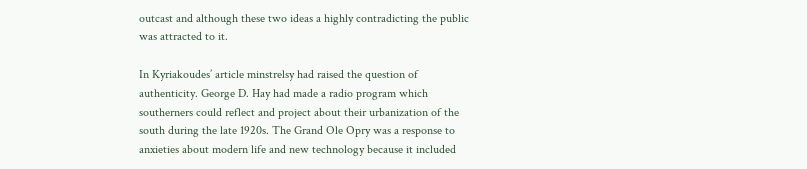outcast and although these two ideas a highly contradicting the public was attracted to it.

In Kyriakoudes’ article minstrelsy had raised the question of authenticity. George D. Hay had made a radio program which southerners could reflect and project about their urbanization of the south during the late 1920s. The Grand Ole Opry was a response to anxieties about modern life and new technology because it included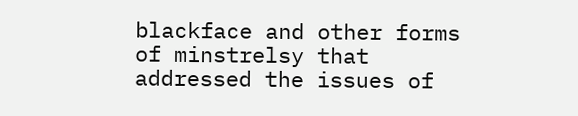blackface and other forms of minstrelsy that addressed the issues of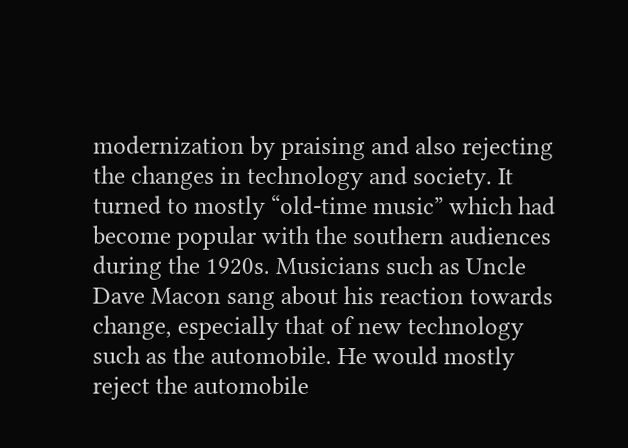modernization by praising and also rejecting the changes in technology and society. It turned to mostly “old-time music” which had become popular with the southern audiences during the 1920s. Musicians such as Uncle Dave Macon sang about his reaction towards change, especially that of new technology such as the automobile. He would mostly reject the automobile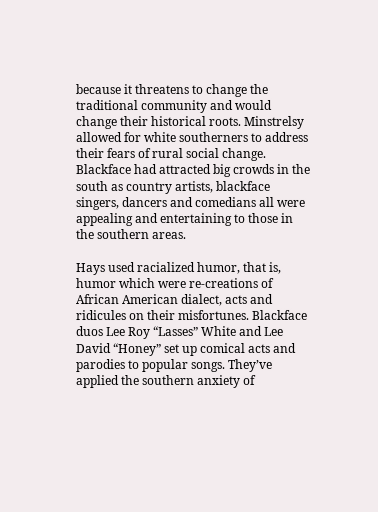because it threatens to change the traditional community and would change their historical roots. Minstrelsy allowed for white southerners to address their fears of rural social change. Blackface had attracted big crowds in the south as country artists, blackface singers, dancers and comedians all were appealing and entertaining to those in the southern areas.

Hays used racialized humor, that is, humor which were re-creations of African American dialect, acts and ridicules on their misfortunes. Blackface duos Lee Roy “Lasses” White and Lee David “Honey” set up comical acts and parodies to popular songs. They’ve applied the southern anxiety of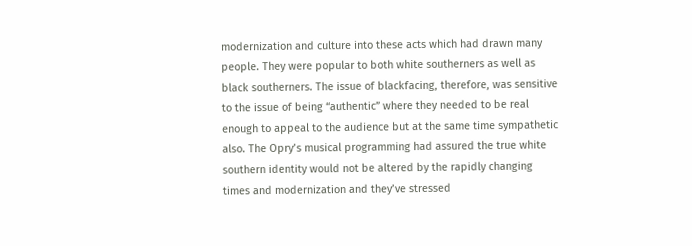modernization and culture into these acts which had drawn many people. They were popular to both white southerners as well as black southerners. The issue of blackfacing, therefore, was sensitive to the issue of being “authentic” where they needed to be real enough to appeal to the audience but at the same time sympathetic also. The Opry’s musical programming had assured the true white southern identity would not be altered by the rapidly changing times and modernization and they’ve stressed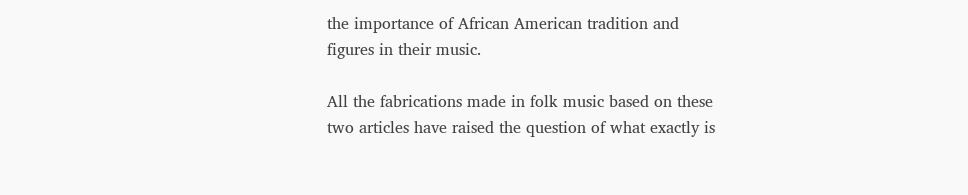the importance of African American tradition and figures in their music.

All the fabrications made in folk music based on these two articles have raised the question of what exactly is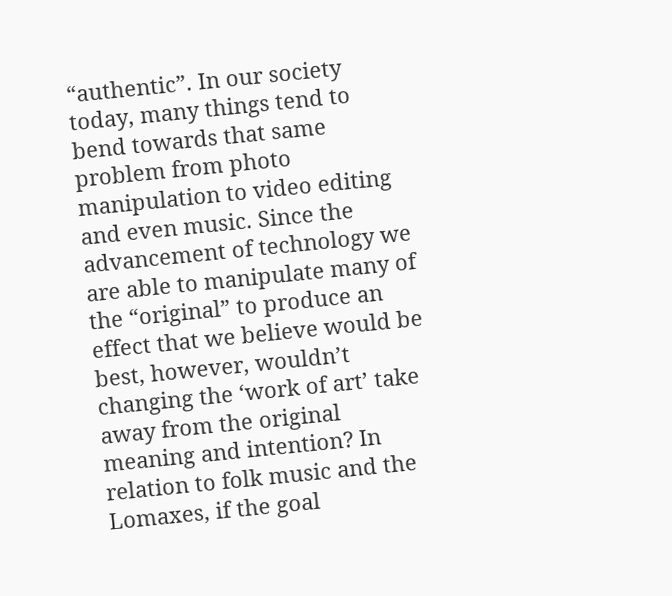“authentic”. In our society today, many things tend to bend towards that same problem from photo manipulation to video editing and even music. Since the advancement of technology we are able to manipulate many of the “original” to produce an effect that we believe would be best, however, wouldn’t changing the ‘work of art’ take away from the original meaning and intention? In relation to folk music and the Lomaxes, if the goal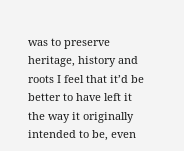was to preserve heritage, history and roots I feel that it’d be better to have left it the way it originally intended to be, even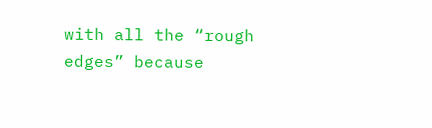with all the “rough edges” because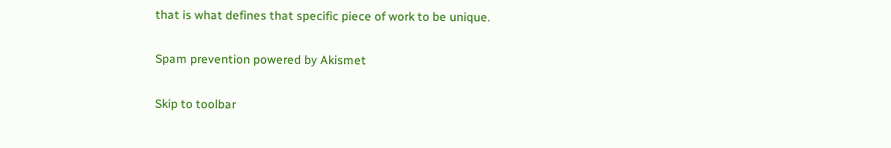that is what defines that specific piece of work to be unique.

Spam prevention powered by Akismet

Skip to toolbar